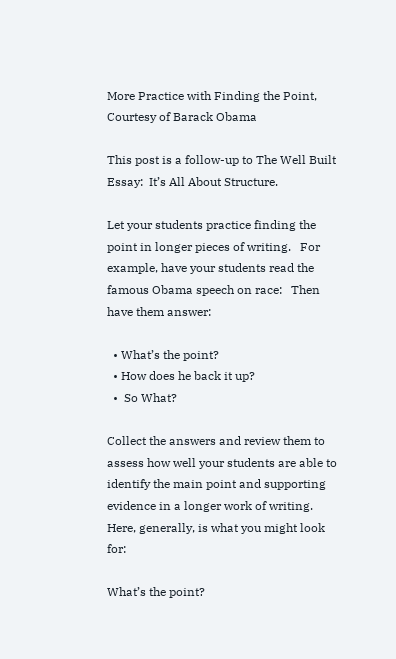More Practice with Finding the Point, Courtesy of Barack Obama

This post is a follow-up to The Well Built Essay:  It’s All About Structure.

Let your students practice finding the point in longer pieces of writing.   For example, have your students read the famous Obama speech on race:   Then have them answer:

  • What’s the point?
  • How does he back it up?
  •  So What?

Collect the answers and review them to assess how well your students are able to identify the main point and supporting evidence in a longer work of writing.  Here, generally, is what you might look for:

What’s the point?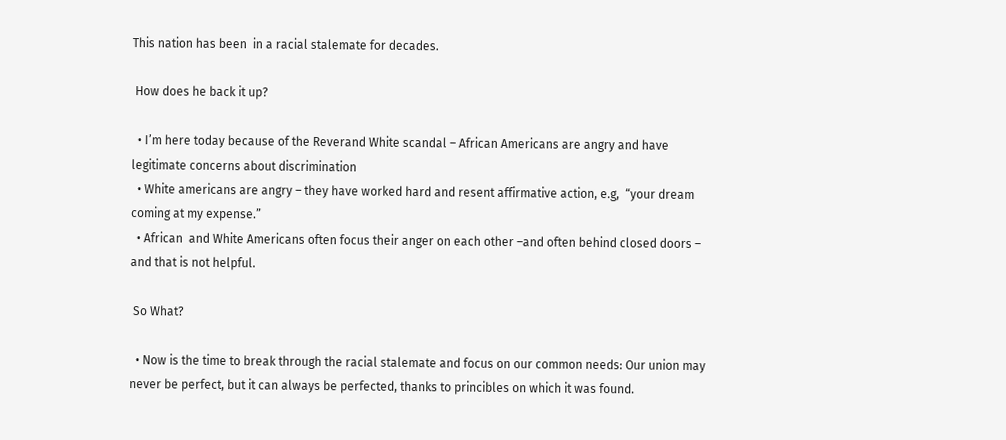This nation has been  in a racial stalemate for decades.

 How does he back it up?

  • I’m here today because of the Reverand White scandal – African Americans are angry and have legitimate concerns about discrimination
  • White americans are angry – they have worked hard and resent affirmative action, e.g,  “your dream coming at my expense.”
  • African  and White Americans often focus their anger on each other –and often behind closed doors – and that is not helpful.

 So What?

  • Now is the time to break through the racial stalemate and focus on our common needs: Our union may never be perfect, but it can always be perfected, thanks to princibles on which it was found.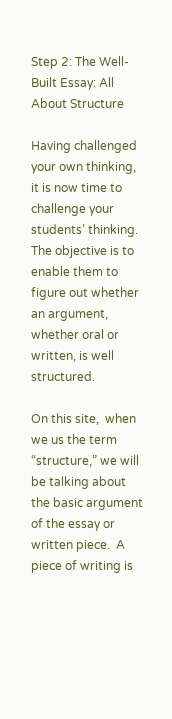Step 2: The Well-Built Essay: All About Structure

Having challenged your own thinking, it is now time to challenge your students’ thinking.  The objective is to enable them to figure out whether an argument, whether oral or written, is well structured.

On this site,  when we us the term “structure,” we will be talking about the basic argument of the essay or written piece.  A piece of writing is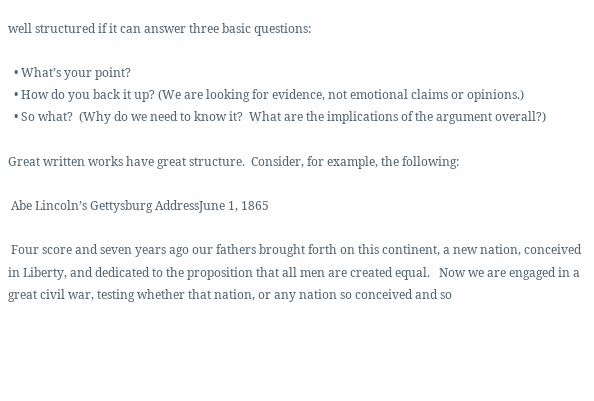well structured if it can answer three basic questions:

  • What’s your point?
  • How do you back it up? (We are looking for evidence, not emotional claims or opinions.)
  • So what?  (Why do we need to know it?  What are the implications of the argument overall?)

Great written works have great structure.  Consider, for example, the following:

 Abe Lincoln’s Gettysburg AddressJune 1, 1865

 Four score and seven years ago our fathers brought forth on this continent, a new nation, conceived in Liberty, and dedicated to the proposition that all men are created equal.   Now we are engaged in a great civil war, testing whether that nation, or any nation so conceived and so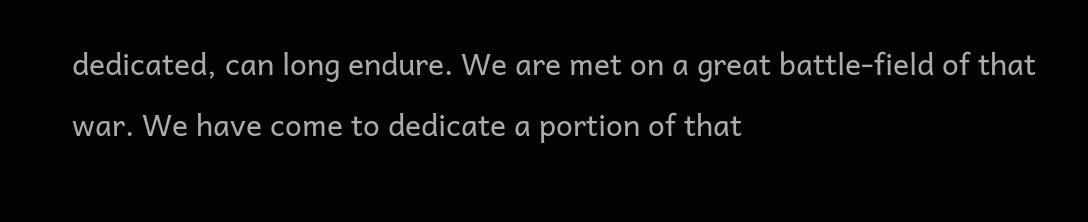dedicated, can long endure. We are met on a great battle-field of that war. We have come to dedicate a portion of that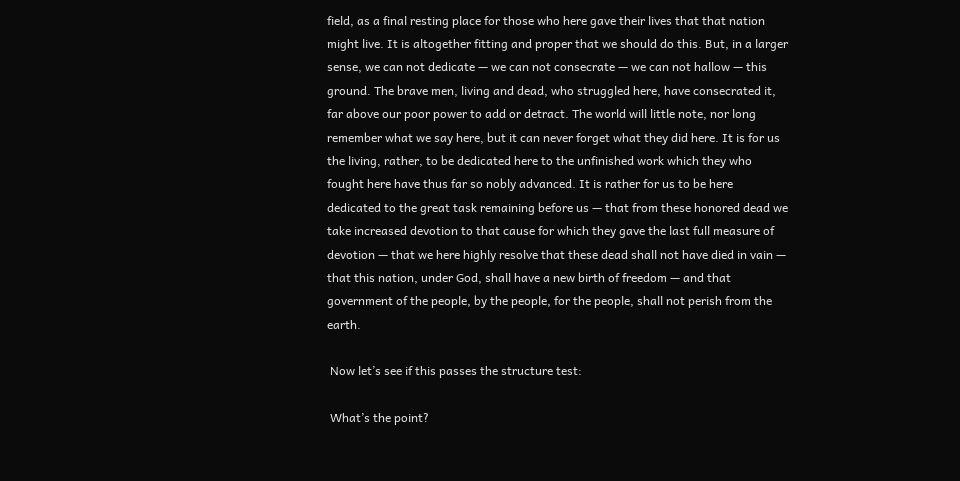field, as a final resting place for those who here gave their lives that that nation might live. It is altogether fitting and proper that we should do this. But, in a larger sense, we can not dedicate — we can not consecrate — we can not hallow — this ground. The brave men, living and dead, who struggled here, have consecrated it, far above our poor power to add or detract. The world will little note, nor long remember what we say here, but it can never forget what they did here. It is for us the living, rather, to be dedicated here to the unfinished work which they who fought here have thus far so nobly advanced. It is rather for us to be here dedicated to the great task remaining before us — that from these honored dead we take increased devotion to that cause for which they gave the last full measure of devotion — that we here highly resolve that these dead shall not have died in vain — that this nation, under God, shall have a new birth of freedom — and that government of the people, by the people, for the people, shall not perish from the earth.

 Now let’s see if this passes the structure test:

 What’s the point?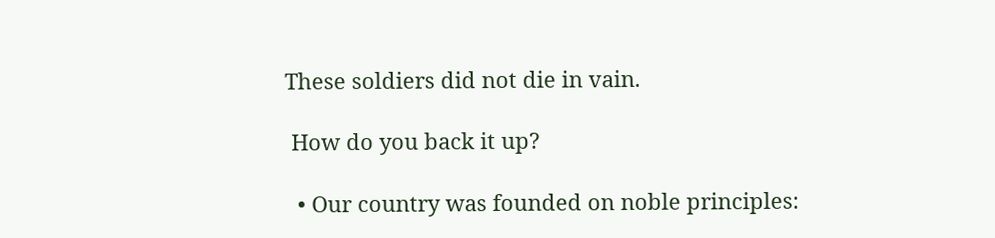These soldiers did not die in vain.

 How do you back it up?

  • Our country was founded on noble principles: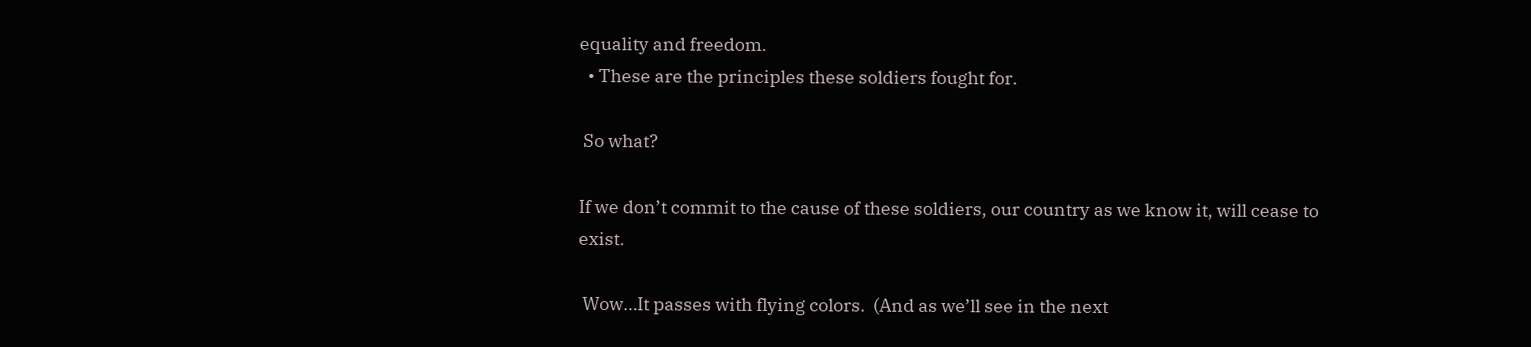equality and freedom.
  • These are the principles these soldiers fought for.

 So what?

If we don’t commit to the cause of these soldiers, our country as we know it, will cease to exist.

 Wow…It passes with flying colors.  (And as we’ll see in the next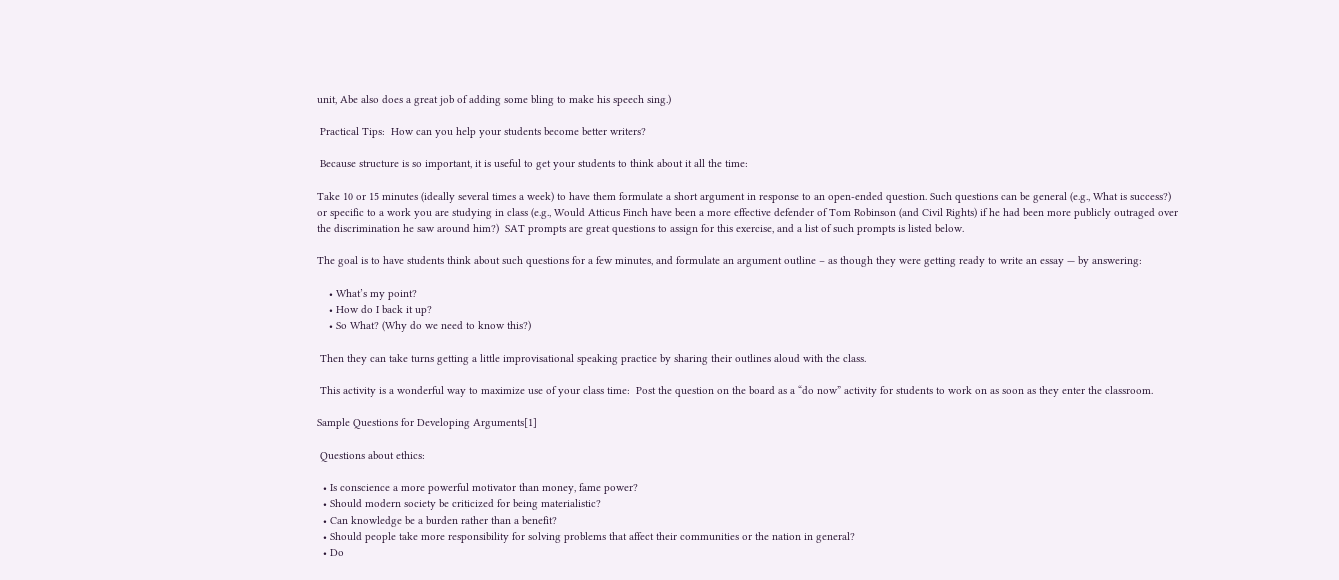unit, Abe also does a great job of adding some bling to make his speech sing.)

 Practical Tips:  How can you help your students become better writers?

 Because structure is so important, it is useful to get your students to think about it all the time:

Take 10 or 15 minutes (ideally several times a week) to have them formulate a short argument in response to an open-ended question. Such questions can be general (e.g., What is success?) or specific to a work you are studying in class (e.g., Would Atticus Finch have been a more effective defender of Tom Robinson (and Civil Rights) if he had been more publicly outraged over the discrimination he saw around him?)  SAT prompts are great questions to assign for this exercise, and a list of such prompts is listed below.

The goal is to have students think about such questions for a few minutes, and formulate an argument outline – as though they were getting ready to write an essay — by answering:

    • What’s my point?
    • How do I back it up?
    • So What? (Why do we need to know this?)

 Then they can take turns getting a little improvisational speaking practice by sharing their outlines aloud with the class.

 This activity is a wonderful way to maximize use of your class time:  Post the question on the board as a “do now” activity for students to work on as soon as they enter the classroom.

Sample Questions for Developing Arguments[1]

 Questions about ethics:

  • Is conscience a more powerful motivator than money, fame power?
  • Should modern society be criticized for being materialistic?
  • Can knowledge be a burden rather than a benefit?
  • Should people take more responsibility for solving problems that affect their communities or the nation in general?
  • Do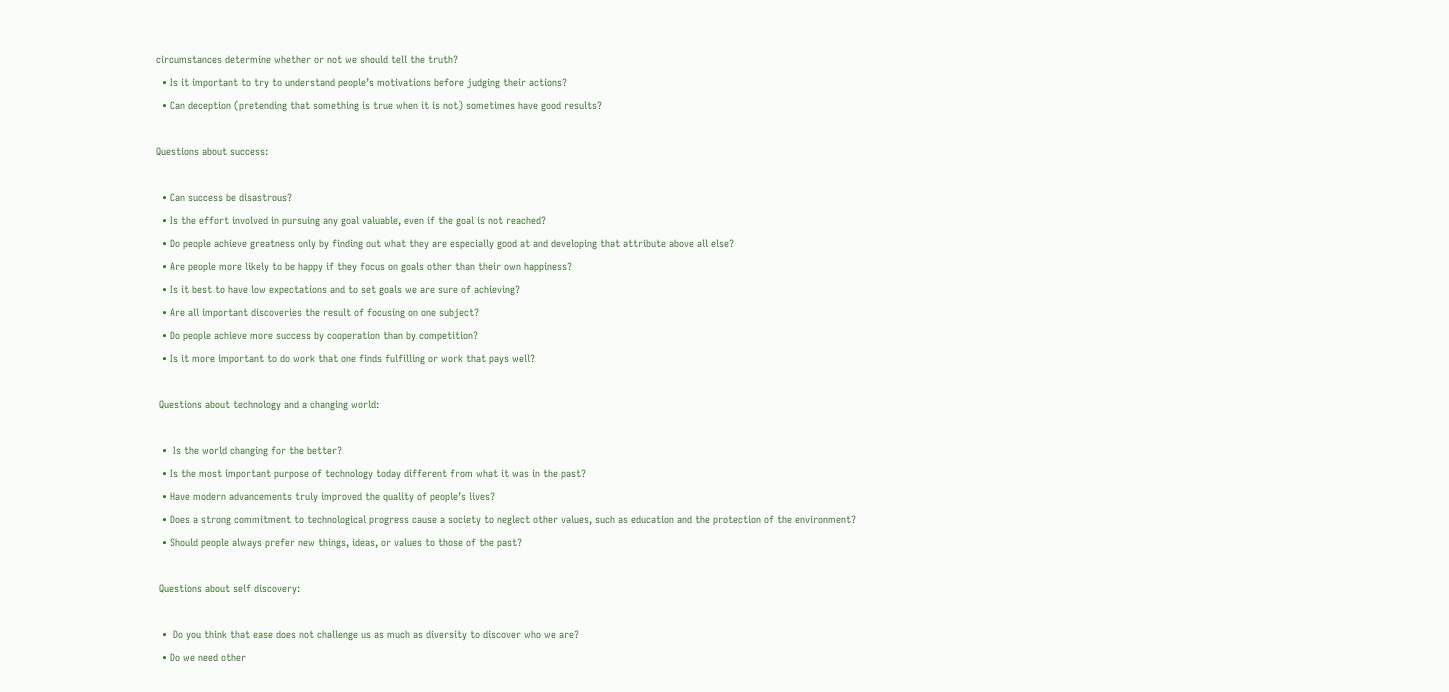circumstances determine whether or not we should tell the truth?
  • Is it important to try to understand people’s motivations before judging their actions?
  • Can deception (pretending that something is true when it is not) sometimes have good results?

Questions about success:

  • Can success be disastrous?
  • Is the effort involved in pursuing any goal valuable, even if the goal is not reached?
  • Do people achieve greatness only by finding out what they are especially good at and developing that attribute above all else?
  • Are people more likely to be happy if they focus on goals other than their own happiness?
  • Is it best to have low expectations and to set goals we are sure of achieving?
  • Are all important discoveries the result of focusing on one subject?
  • Do people achieve more success by cooperation than by competition?
  • Is it more important to do work that one finds fulfilling or work that pays well?

 Questions about technology and a changing world:

  •  Is the world changing for the better?
  • Is the most important purpose of technology today different from what it was in the past?
  • Have modern advancements truly improved the quality of people’s lives?
  • Does a strong commitment to technological progress cause a society to neglect other values, such as education and the protection of the environment?
  • Should people always prefer new things, ideas, or values to those of the past?

 Questions about self discovery:

  •  Do you think that ease does not challenge us as much as diversity to discover who we are?
  • Do we need other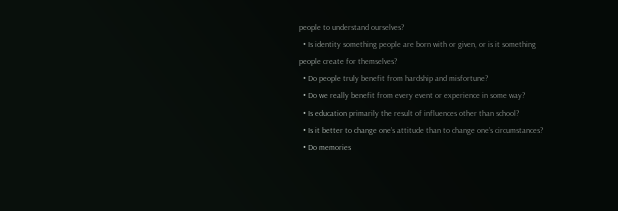people to understand ourselves?
  • Is identity something people are born with or given, or is it something people create for themselves?
  • Do people truly benefit from hardship and misfortune?
  • Do we really benefit from every event or experience in some way?
  • Is education primarily the result of influences other than school?
  • Is it better to change one’s attitude than to change one’s circumstances?
  • Do memories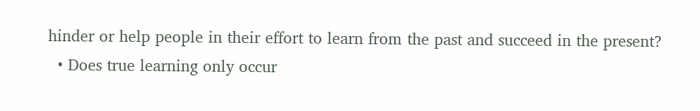hinder or help people in their effort to learn from the past and succeed in the present?
  • Does true learning only occur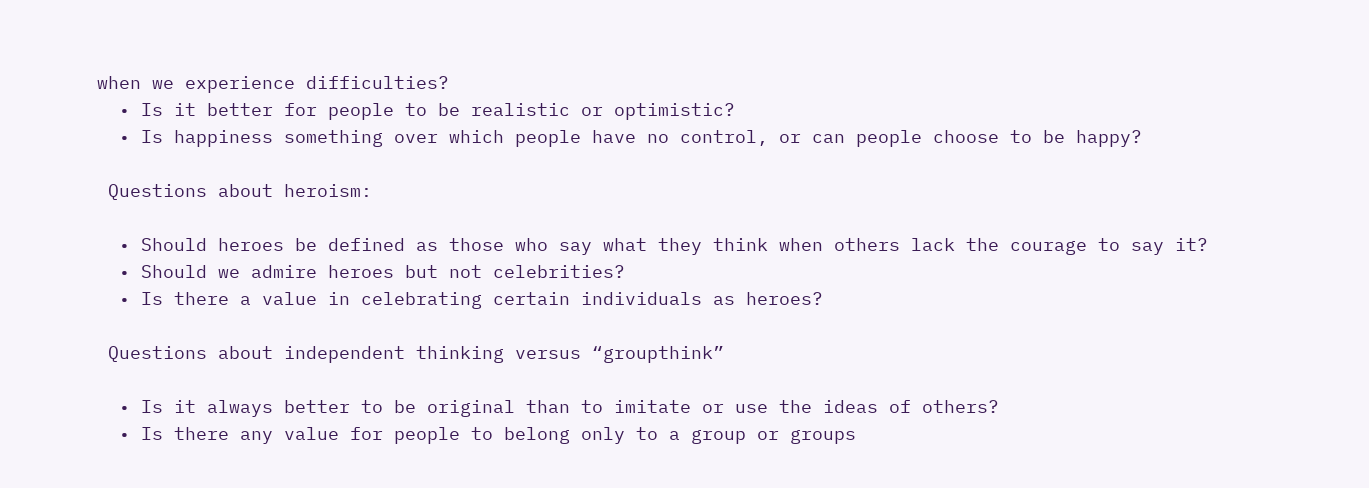when we experience difficulties?
  • Is it better for people to be realistic or optimistic?
  • Is happiness something over which people have no control, or can people choose to be happy?

 Questions about heroism:

  • Should heroes be defined as those who say what they think when others lack the courage to say it?
  • Should we admire heroes but not celebrities?
  • Is there a value in celebrating certain individuals as heroes?

 Questions about independent thinking versus “groupthink”

  • Is it always better to be original than to imitate or use the ideas of others?
  • Is there any value for people to belong only to a group or groups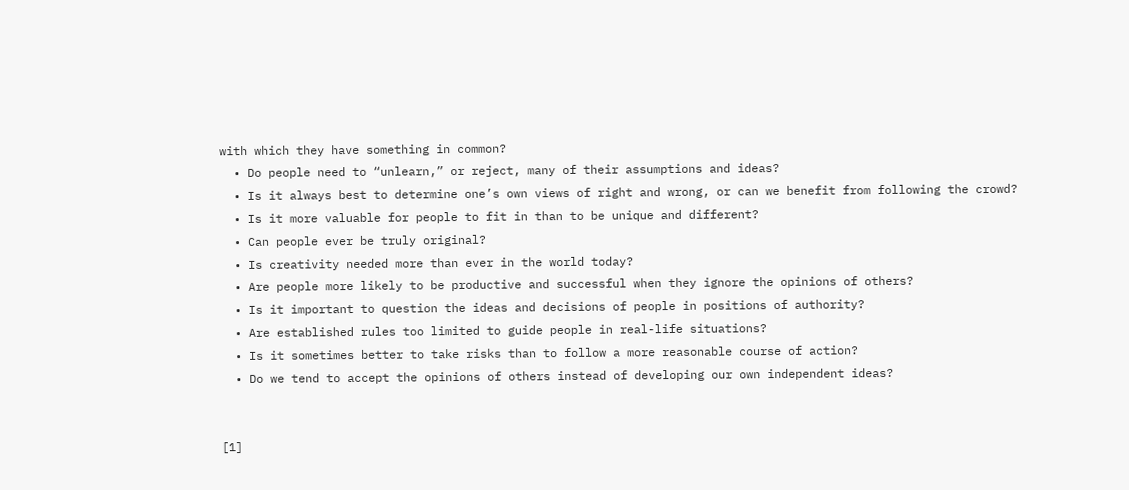with which they have something in common?
  • Do people need to “unlearn,” or reject, many of their assumptions and ideas?
  • Is it always best to determine one’s own views of right and wrong, or can we benefit from following the crowd?
  • Is it more valuable for people to fit in than to be unique and different?
  • Can people ever be truly original?
  • Is creativity needed more than ever in the world today?
  • Are people more likely to be productive and successful when they ignore the opinions of others?
  • Is it important to question the ideas and decisions of people in positions of authority?
  • Are established rules too limited to guide people in real-life situations?
  • Is it sometimes better to take risks than to follow a more reasonable course of action?
  • Do we tend to accept the opinions of others instead of developing our own independent ideas?


[1]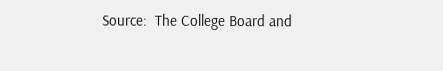Source:  The College Board and